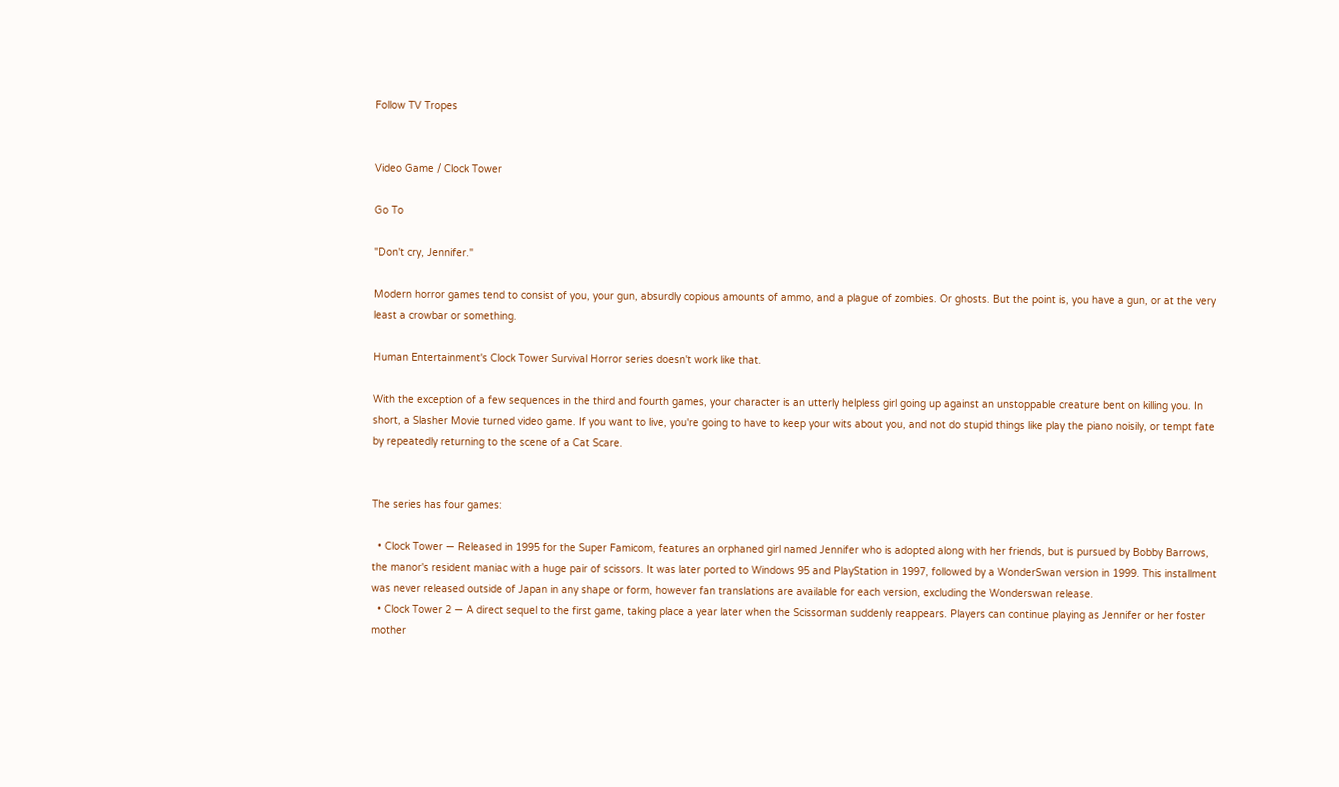Follow TV Tropes


Video Game / Clock Tower

Go To

"Don't cry, Jennifer."

Modern horror games tend to consist of you, your gun, absurdly copious amounts of ammo, and a plague of zombies. Or ghosts. But the point is, you have a gun, or at the very least a crowbar or something.

Human Entertainment's Clock Tower Survival Horror series doesn't work like that.

With the exception of a few sequences in the third and fourth games, your character is an utterly helpless girl going up against an unstoppable creature bent on killing you. In short, a Slasher Movie turned video game. If you want to live, you're going to have to keep your wits about you, and not do stupid things like play the piano noisily, or tempt fate by repeatedly returning to the scene of a Cat Scare.


The series has four games:

  • Clock Tower — Released in 1995 for the Super Famicom, features an orphaned girl named Jennifer who is adopted along with her friends, but is pursued by Bobby Barrows, the manor's resident maniac with a huge pair of scissors. It was later ported to Windows 95 and PlayStation in 1997, followed by a WonderSwan version in 1999. This installment was never released outside of Japan in any shape or form, however fan translations are available for each version, excluding the Wonderswan release.
  • Clock Tower 2 — A direct sequel to the first game, taking place a year later when the Scissorman suddenly reappears. Players can continue playing as Jennifer or her foster mother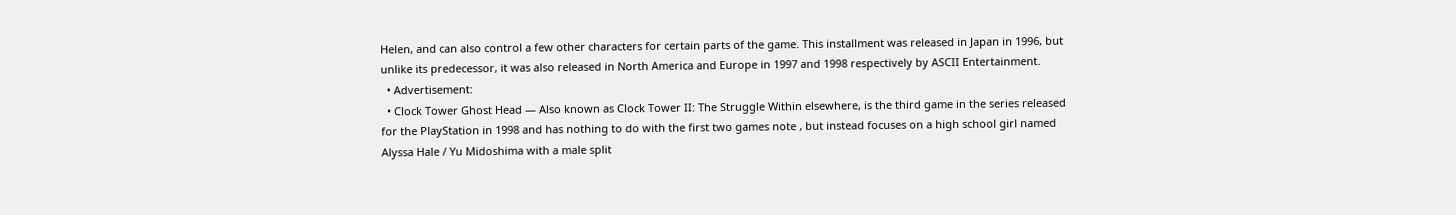Helen, and can also control a few other characters for certain parts of the game. This installment was released in Japan in 1996, but unlike its predecessor, it was also released in North America and Europe in 1997 and 1998 respectively by ASCII Entertainment.
  • Advertisement:
  • Clock Tower Ghost Head — Also known as Clock Tower II: The Struggle Within elsewhere, is the third game in the series released for the PlayStation in 1998 and has nothing to do with the first two games note , but instead focuses on a high school girl named Alyssa Hale / Yu Midoshima with a male split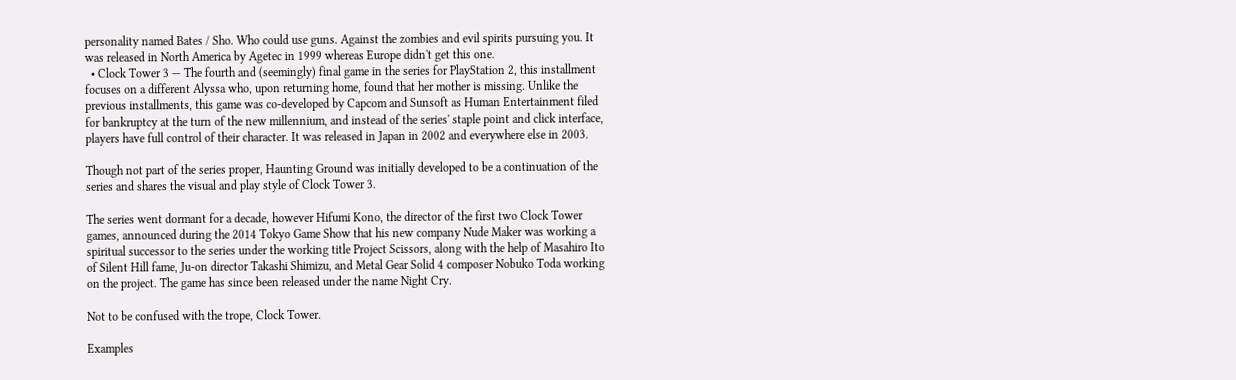personality named Bates / Sho. Who could use guns. Against the zombies and evil spirits pursuing you. It was released in North America by Agetec in 1999 whereas Europe didn't get this one.
  • Clock Tower 3 — The fourth and (seemingly) final game in the series for PlayStation 2, this installment focuses on a different Alyssa who, upon returning home, found that her mother is missing. Unlike the previous installments, this game was co-developed by Capcom and Sunsoft as Human Entertainment filed for bankruptcy at the turn of the new millennium, and instead of the series' staple point and click interface, players have full control of their character. It was released in Japan in 2002 and everywhere else in 2003.

Though not part of the series proper, Haunting Ground was initially developed to be a continuation of the series and shares the visual and play style of Clock Tower 3.

The series went dormant for a decade, however Hifumi Kono, the director of the first two Clock Tower games, announced during the 2014 Tokyo Game Show that his new company Nude Maker was working a spiritual successor to the series under the working title Project Scissors, along with the help of Masahiro Ito of Silent Hill fame, Ju-on director Takashi Shimizu, and Metal Gear Solid 4 composer Nobuko Toda working on the project. The game has since been released under the name Night Cry.

Not to be confused with the trope, Clock Tower.

Examples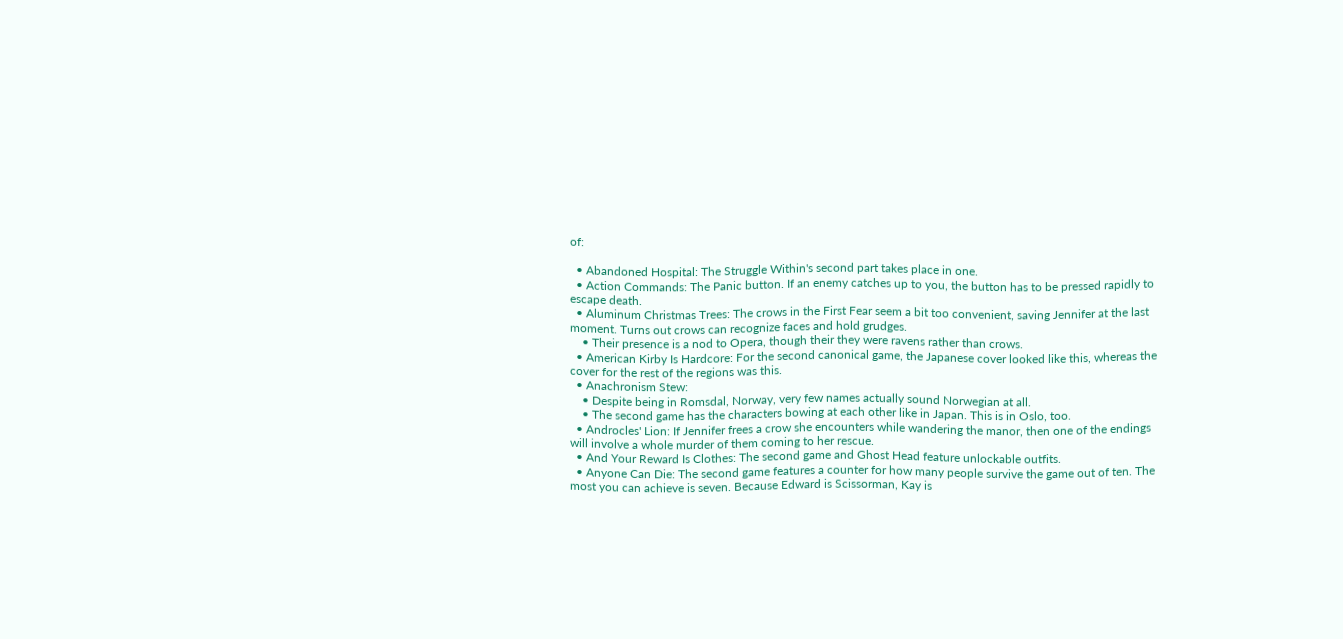of:

  • Abandoned Hospital: The Struggle Within's second part takes place in one.
  • Action Commands: The Panic button. If an enemy catches up to you, the button has to be pressed rapidly to escape death.
  • Aluminum Christmas Trees: The crows in the First Fear seem a bit too convenient, saving Jennifer at the last moment. Turns out crows can recognize faces and hold grudges.
    • Their presence is a nod to Opera, though their they were ravens rather than crows.
  • American Kirby Is Hardcore: For the second canonical game, the Japanese cover looked like this, whereas the cover for the rest of the regions was this.
  • Anachronism Stew:
    • Despite being in Romsdal, Norway, very few names actually sound Norwegian at all.
    • The second game has the characters bowing at each other like in Japan. This is in Oslo, too.
  • Androcles' Lion: If Jennifer frees a crow she encounters while wandering the manor, then one of the endings will involve a whole murder of them coming to her rescue.
  • And Your Reward Is Clothes: The second game and Ghost Head feature unlockable outfits.
  • Anyone Can Die: The second game features a counter for how many people survive the game out of ten. The most you can achieve is seven. Because Edward is Scissorman, Kay is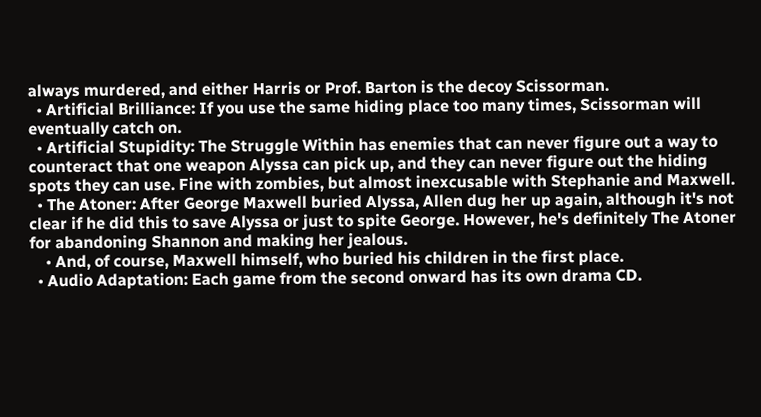always murdered, and either Harris or Prof. Barton is the decoy Scissorman.
  • Artificial Brilliance: If you use the same hiding place too many times, Scissorman will eventually catch on.
  • Artificial Stupidity: The Struggle Within has enemies that can never figure out a way to counteract that one weapon Alyssa can pick up, and they can never figure out the hiding spots they can use. Fine with zombies, but almost inexcusable with Stephanie and Maxwell.
  • The Atoner: After George Maxwell buried Alyssa, Allen dug her up again, although it's not clear if he did this to save Alyssa or just to spite George. However, he's definitely The Atoner for abandoning Shannon and making her jealous.
    • And, of course, Maxwell himself, who buried his children in the first place.
  • Audio Adaptation: Each game from the second onward has its own drama CD.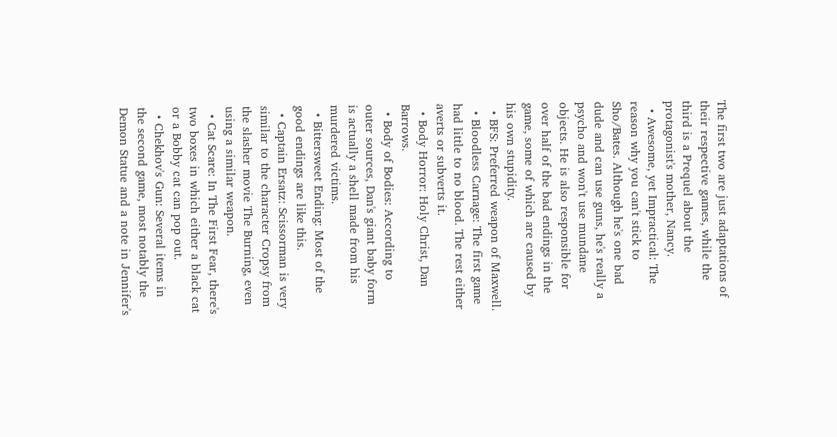The first two are just adaptations of their respective games, while the third is a Prequel about the protagonist's mother, Nancy.
  • Awesome, yet Impractical: The reason why you can't stick to Sho/Bates. Although he's one bad dude and can use guns, he's really a psycho and won't use mundane objects. He is also responsible for over half of the bad endings in the game, some of which are caused by his own stupidity.
  • BFS: Preferred weapon of Maxwell.
  • Bloodless Carnage: The first game had little to no blood. The rest either averts or subverts it.
  • Body Horror: Holy Christ, Dan Barrows.
  • Body of Bodies: According to outer sources, Dan's giant baby form is actually a shell made from his murdered victims.
  • Bittersweet Ending: Most of the good endings are like this.
  • Captain Ersatz: Scissorman is very similar to the character Cropsy from the slasher movie The Burning, even using a similar weapon.
  • Cat Scare: In The First Fear, there's two boxes in which either a black cat or a Bobby cat can pop out.
  • Chekhov's Gun: Several items in the second game, most notably the Demon Statue and a note in Jennifer's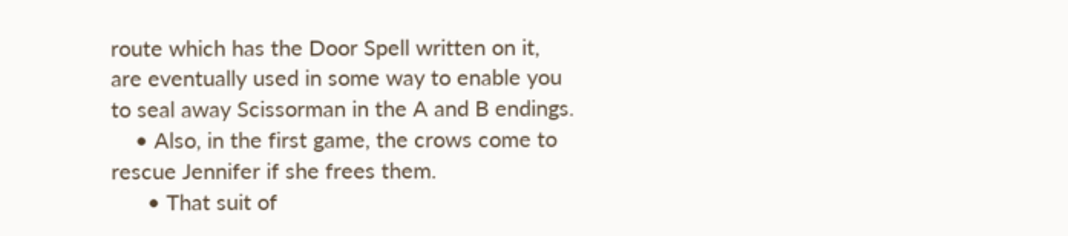route which has the Door Spell written on it, are eventually used in some way to enable you to seal away Scissorman in the A and B endings.
    • Also, in the first game, the crows come to rescue Jennifer if she frees them.
      • That suit of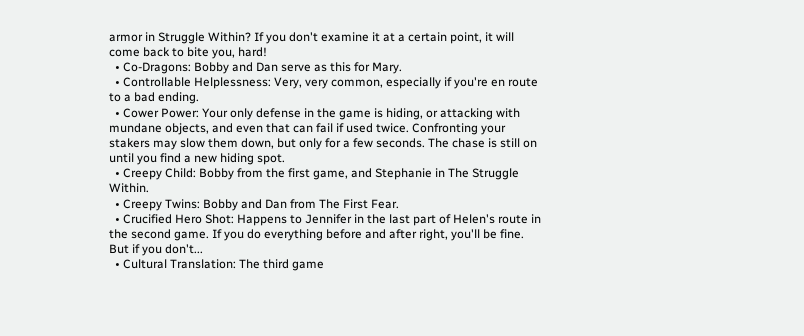armor in Struggle Within? If you don't examine it at a certain point, it will come back to bite you, hard!
  • Co-Dragons: Bobby and Dan serve as this for Mary.
  • Controllable Helplessness: Very, very common, especially if you're en route to a bad ending.
  • Cower Power: Your only defense in the game is hiding, or attacking with mundane objects, and even that can fail if used twice. Confronting your stakers may slow them down, but only for a few seconds. The chase is still on until you find a new hiding spot.
  • Creepy Child: Bobby from the first game, and Stephanie in The Struggle Within.
  • Creepy Twins: Bobby and Dan from The First Fear.
  • Crucified Hero Shot: Happens to Jennifer in the last part of Helen's route in the second game. If you do everything before and after right, you'll be fine. But if you don't...
  • Cultural Translation: The third game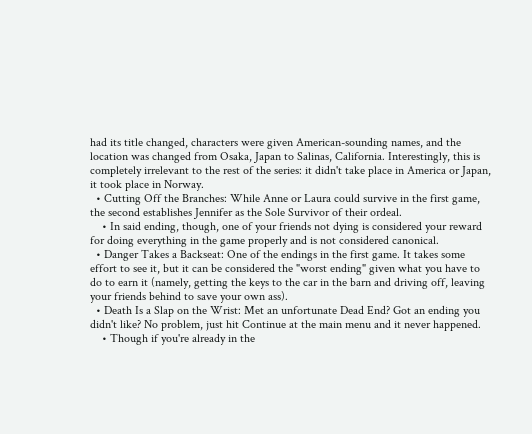had its title changed, characters were given American-sounding names, and the location was changed from Osaka, Japan to Salinas, California. Interestingly, this is completely irrelevant to the rest of the series: it didn't take place in America or Japan, it took place in Norway.
  • Cutting Off the Branches: While Anne or Laura could survive in the first game, the second establishes Jennifer as the Sole Survivor of their ordeal.
    • In said ending, though, one of your friends not dying is considered your reward for doing everything in the game properly and is not considered canonical.
  • Danger Takes a Backseat: One of the endings in the first game. It takes some effort to see it, but it can be considered the "worst ending" given what you have to do to earn it (namely, getting the keys to the car in the barn and driving off, leaving your friends behind to save your own ass).
  • Death Is a Slap on the Wrist: Met an unfortunate Dead End? Got an ending you didn't like? No problem, just hit Continue at the main menu and it never happened.
    • Though if you're already in the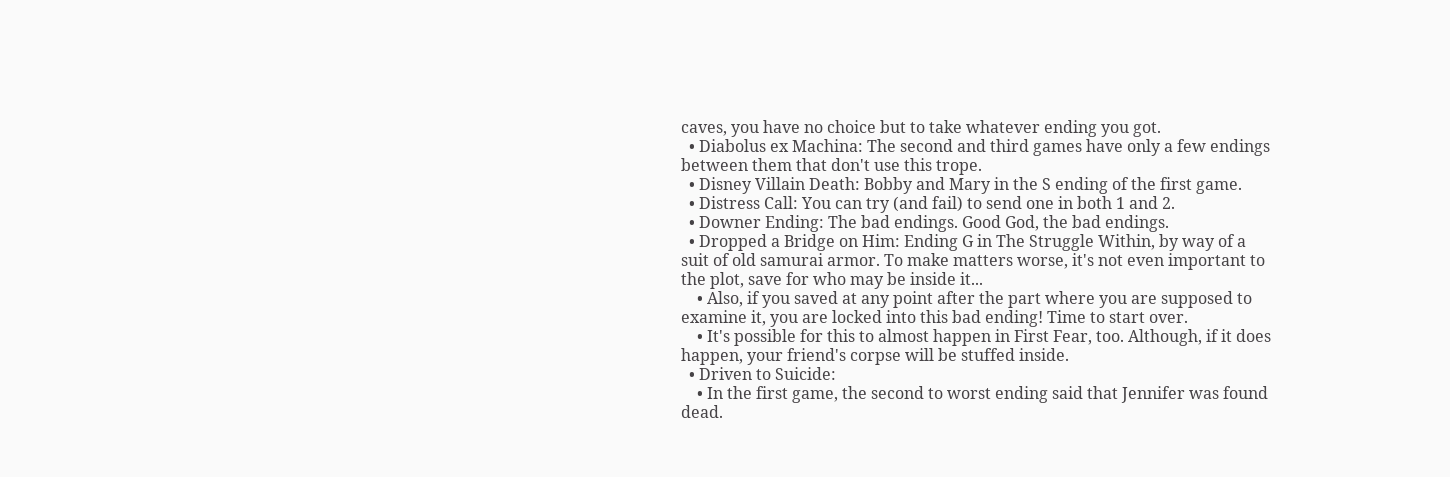caves, you have no choice but to take whatever ending you got.
  • Diabolus ex Machina: The second and third games have only a few endings between them that don't use this trope.
  • Disney Villain Death: Bobby and Mary in the S ending of the first game.
  • Distress Call: You can try (and fail) to send one in both 1 and 2.
  • Downer Ending: The bad endings. Good God, the bad endings.
  • Dropped a Bridge on Him: Ending G in The Struggle Within, by way of a suit of old samurai armor. To make matters worse, it's not even important to the plot, save for who may be inside it...
    • Also, if you saved at any point after the part where you are supposed to examine it, you are locked into this bad ending! Time to start over.
    • It's possible for this to almost happen in First Fear, too. Although, if it does happen, your friend's corpse will be stuffed inside.
  • Driven to Suicide:
    • In the first game, the second to worst ending said that Jennifer was found dead.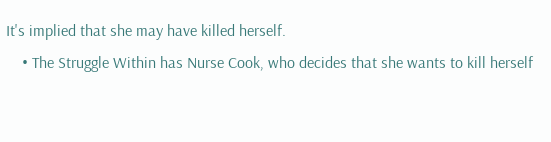It's implied that she may have killed herself.
    • The Struggle Within has Nurse Cook, who decides that she wants to kill herself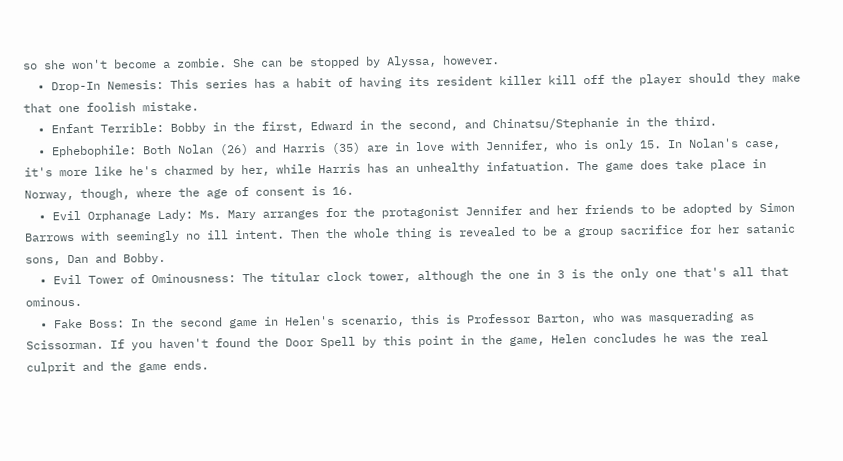so she won't become a zombie. She can be stopped by Alyssa, however.
  • Drop-In Nemesis: This series has a habit of having its resident killer kill off the player should they make that one foolish mistake.
  • Enfant Terrible: Bobby in the first, Edward in the second, and Chinatsu/Stephanie in the third.
  • Ephebophile: Both Nolan (26) and Harris (35) are in love with Jennifer, who is only 15. In Nolan's case, it's more like he's charmed by her, while Harris has an unhealthy infatuation. The game does take place in Norway, though, where the age of consent is 16.
  • Evil Orphanage Lady: Ms. Mary arranges for the protagonist Jennifer and her friends to be adopted by Simon Barrows with seemingly no ill intent. Then the whole thing is revealed to be a group sacrifice for her satanic sons, Dan and Bobby.
  • Evil Tower of Ominousness: The titular clock tower, although the one in 3 is the only one that's all that ominous.
  • Fake Boss: In the second game in Helen's scenario, this is Professor Barton, who was masquerading as Scissorman. If you haven't found the Door Spell by this point in the game, Helen concludes he was the real culprit and the game ends.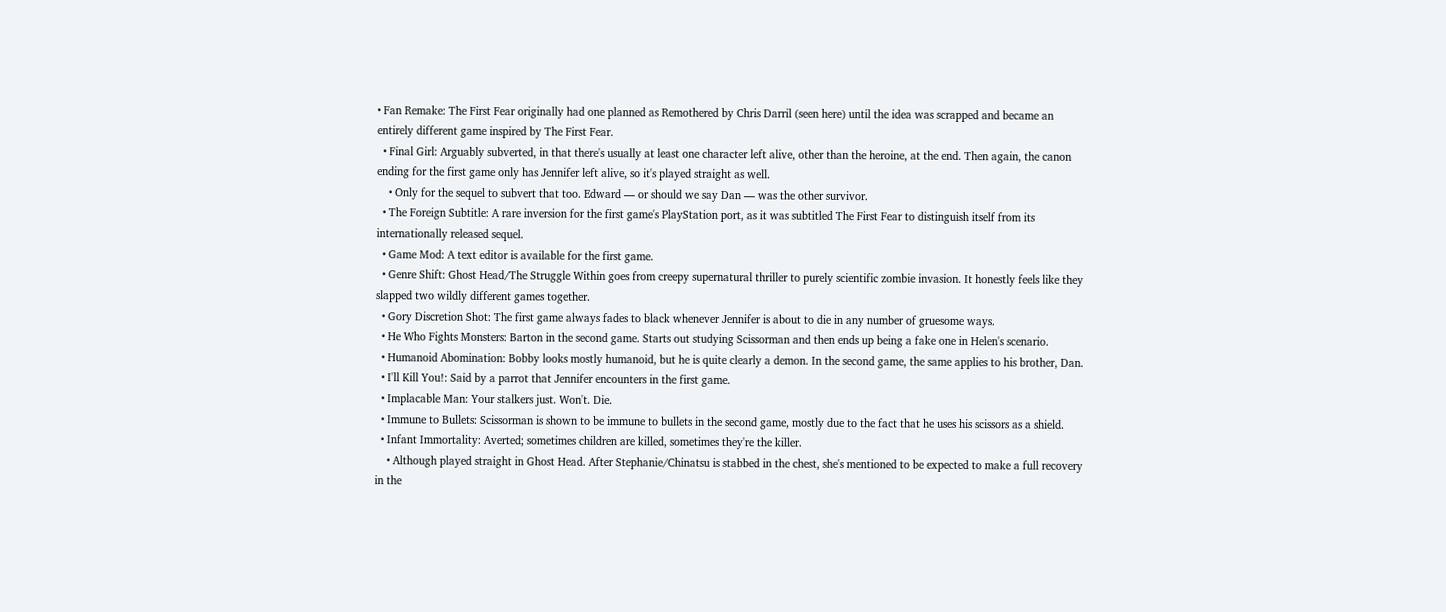• Fan Remake: The First Fear originally had one planned as Remothered by Chris Darril (seen here) until the idea was scrapped and became an entirely different game inspired by The First Fear.
  • Final Girl: Arguably subverted, in that there's usually at least one character left alive, other than the heroine, at the end. Then again, the canon ending for the first game only has Jennifer left alive, so it's played straight as well.
    • Only for the sequel to subvert that too. Edward — or should we say Dan — was the other survivor.
  • The Foreign Subtitle: A rare inversion for the first game's PlayStation port, as it was subtitled The First Fear to distinguish itself from its internationally released sequel.
  • Game Mod: A text editor is available for the first game.
  • Genre Shift: Ghost Head/The Struggle Within goes from creepy supernatural thriller to purely scientific zombie invasion. It honestly feels like they slapped two wildly different games together.
  • Gory Discretion Shot: The first game always fades to black whenever Jennifer is about to die in any number of gruesome ways.
  • He Who Fights Monsters: Barton in the second game. Starts out studying Scissorman and then ends up being a fake one in Helen's scenario.
  • Humanoid Abomination: Bobby looks mostly humanoid, but he is quite clearly a demon. In the second game, the same applies to his brother, Dan.
  • I'll Kill You!: Said by a parrot that Jennifer encounters in the first game.
  • Implacable Man: Your stalkers just. Won't. Die.
  • Immune to Bullets: Scissorman is shown to be immune to bullets in the second game, mostly due to the fact that he uses his scissors as a shield.
  • Infant Immortality: Averted; sometimes children are killed, sometimes they're the killer.
    • Although played straight in Ghost Head. After Stephanie/Chinatsu is stabbed in the chest, she's mentioned to be expected to make a full recovery in the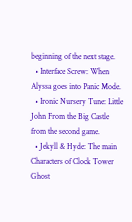beginning of the next stage.
  • Interface Screw: When Alyssa goes into Panic Mode.
  • Ironic Nursery Tune: Little John From the Big Castle from the second game.
  • Jekyll & Hyde: The main Characters of Clock Tower Ghost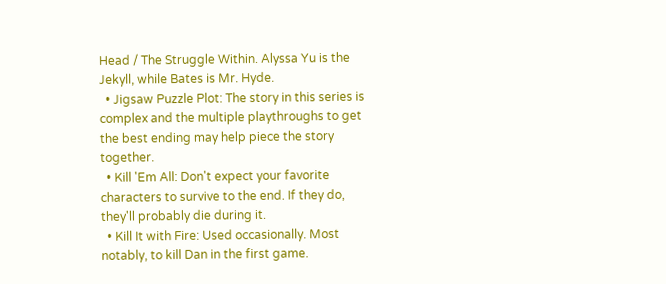Head / The Struggle Within. Alyssa Yu is the Jekyll, while Bates is Mr. Hyde.
  • Jigsaw Puzzle Plot: The story in this series is complex and the multiple playthroughs to get the best ending may help piece the story together.
  • Kill 'Em All: Don't expect your favorite characters to survive to the end. If they do, they'll probably die during it.
  • Kill It with Fire: Used occasionally. Most notably, to kill Dan in the first game.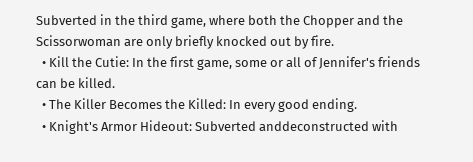Subverted in the third game, where both the Chopper and the Scissorwoman are only briefly knocked out by fire.
  • Kill the Cutie: In the first game, some or all of Jennifer's friends can be killed.
  • The Killer Becomes the Killed: In every good ending.
  • Knight's Armor Hideout: Subverted anddeconstructed with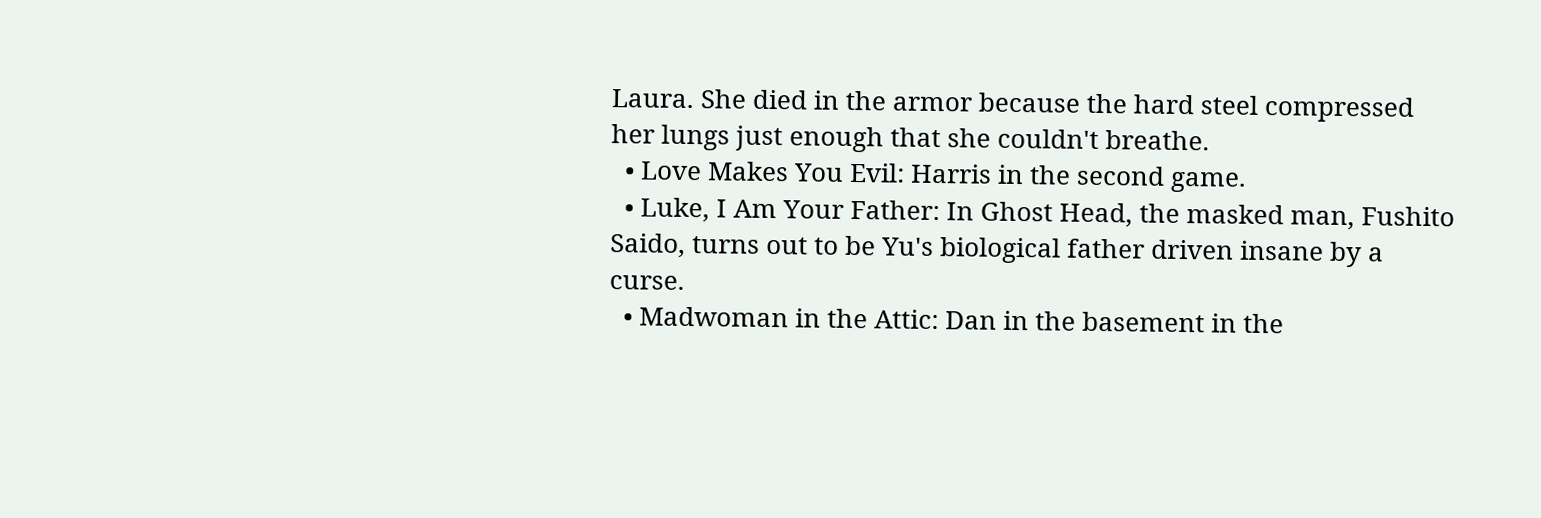Laura. She died in the armor because the hard steel compressed her lungs just enough that she couldn't breathe.
  • Love Makes You Evil: Harris in the second game.
  • Luke, I Am Your Father: In Ghost Head, the masked man, Fushito Saido, turns out to be Yu's biological father driven insane by a curse.
  • Madwoman in the Attic: Dan in the basement in the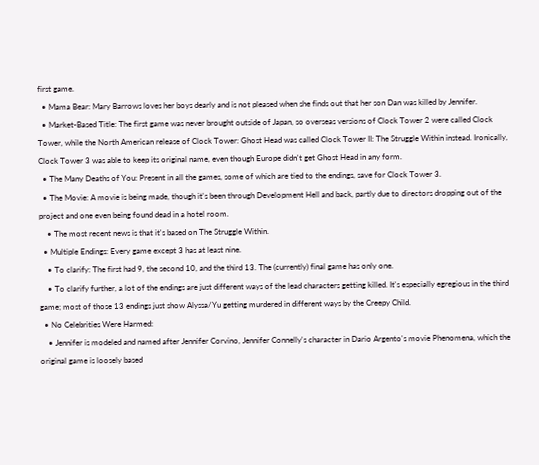first game.
  • Mama Bear: Mary Barrows loves her boys dearly and is not pleased when she finds out that her son Dan was killed by Jennifer.
  • Market-Based Title: The first game was never brought outside of Japan, so overseas versions of Clock Tower 2 were called Clock Tower, while the North American release of Clock Tower: Ghost Head was called Clock Tower II: The Struggle Within instead. Ironically, Clock Tower 3 was able to keep its original name, even though Europe didn't get Ghost Head in any form.
  • The Many Deaths of You: Present in all the games, some of which are tied to the endings, save for Clock Tower 3.
  • The Movie: A movie is being made, though it's been through Development Hell and back, partly due to directors dropping out of the project and one even being found dead in a hotel room.
    • The most recent news is that it's based on The Struggle Within.
  • Multiple Endings: Every game except 3 has at least nine.
    • To clarify: The first had 9, the second 10, and the third 13. The (currently) final game has only one.
    • To clarify further, a lot of the endings are just different ways of the lead characters getting killed. It's especially egregious in the third game; most of those 13 endings just show Alyssa/Yu getting murdered in different ways by the Creepy Child.
  • No Celebrities Were Harmed:
    • Jennifer is modeled and named after Jennifer Corvino, Jennifer Connelly's character in Dario Argento's movie Phenomena, which the original game is loosely based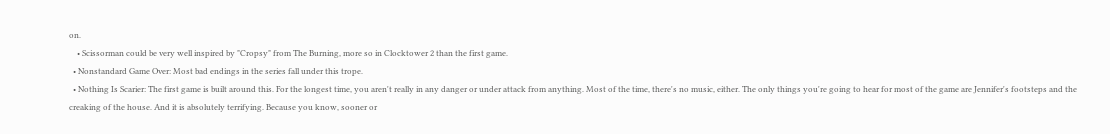on.
    • Scissorman could be very well inspired by "Cropsy" from The Burning, more so in Clocktower 2 than the first game.
  • Nonstandard Game Over: Most bad endings in the series fall under this trope.
  • Nothing Is Scarier: The first game is built around this. For the longest time, you aren't really in any danger or under attack from anything. Most of the time, there's no music, either. The only things you're going to hear for most of the game are Jennifer's footsteps and the creaking of the house. And it is absolutely terrifying. Because you know, sooner or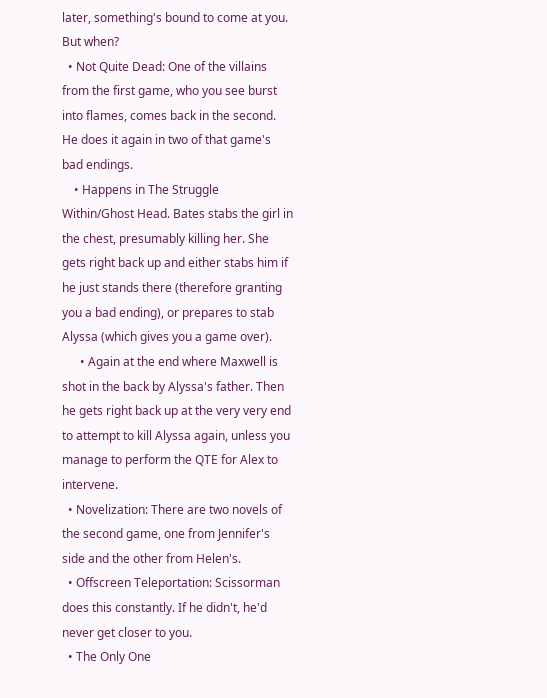later, something's bound to come at you. But when?
  • Not Quite Dead: One of the villains from the first game, who you see burst into flames, comes back in the second. He does it again in two of that game's bad endings.
    • Happens in The Struggle Within/Ghost Head. Bates stabs the girl in the chest, presumably killing her. She gets right back up and either stabs him if he just stands there (therefore granting you a bad ending), or prepares to stab Alyssa (which gives you a game over).
      • Again at the end where Maxwell is shot in the back by Alyssa's father. Then he gets right back up at the very very end to attempt to kill Alyssa again, unless you manage to perform the QTE for Alex to intervene.
  • Novelization: There are two novels of the second game, one from Jennifer's side and the other from Helen's.
  • Offscreen Teleportation: Scissorman does this constantly. If he didn't, he'd never get closer to you.
  • The Only One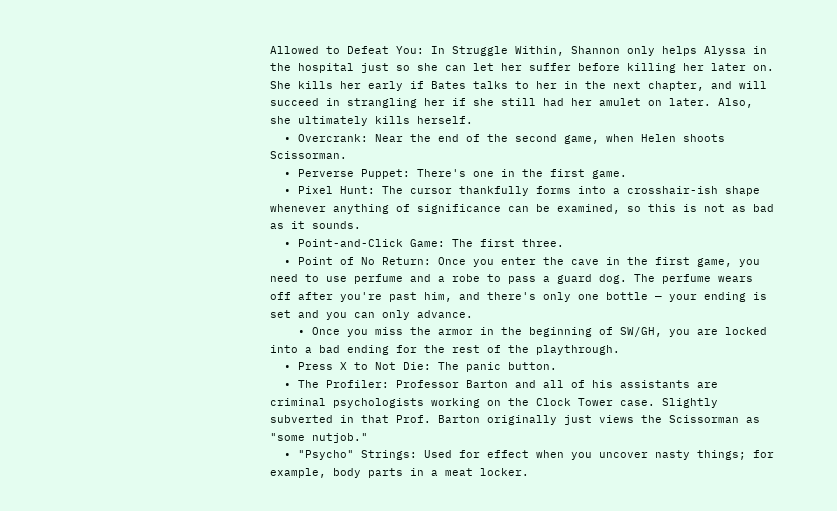Allowed to Defeat You: In Struggle Within, Shannon only helps Alyssa in the hospital just so she can let her suffer before killing her later on. She kills her early if Bates talks to her in the next chapter, and will succeed in strangling her if she still had her amulet on later. Also, she ultimately kills herself.
  • Overcrank: Near the end of the second game, when Helen shoots Scissorman.
  • Perverse Puppet: There's one in the first game.
  • Pixel Hunt: The cursor thankfully forms into a crosshair-ish shape whenever anything of significance can be examined, so this is not as bad as it sounds.
  • Point-and-Click Game: The first three.
  • Point of No Return: Once you enter the cave in the first game, you need to use perfume and a robe to pass a guard dog. The perfume wears off after you're past him, and there's only one bottle — your ending is set and you can only advance.
    • Once you miss the armor in the beginning of SW/GH, you are locked into a bad ending for the rest of the playthrough.
  • Press X to Not Die: The panic button.
  • The Profiler: Professor Barton and all of his assistants are criminal psychologists working on the Clock Tower case. Slightly subverted in that Prof. Barton originally just views the Scissorman as "some nutjob."
  • "Psycho" Strings: Used for effect when you uncover nasty things; for example, body parts in a meat locker.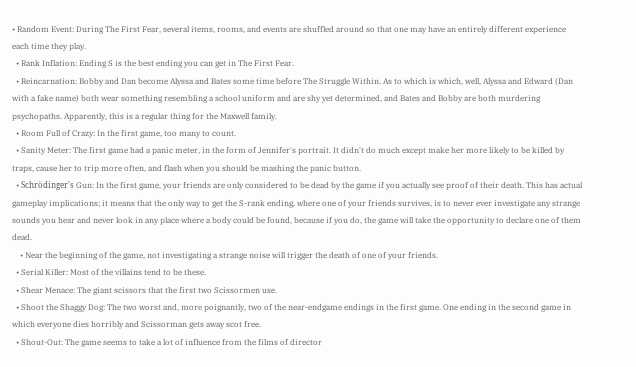• Random Event: During The First Fear, several items, rooms, and events are shuffled around so that one may have an entirely different experience each time they play.
  • Rank Inflation: Ending S is the best ending you can get in The First Fear.
  • Reincarnation: Bobby and Dan become Alyssa and Bates some time before The Struggle Within. As to which is which, well, Alyssa and Edward (Dan with a fake name) both wear something resembling a school uniform and are shy yet determined, and Bates and Bobby are both murdering psychopaths. Apparently, this is a regular thing for the Maxwell family.
  • Room Full of Crazy: In the first game, too many to count.
  • Sanity Meter: The first game had a panic meter, in the form of Jennifer's portrait. It didn't do much except make her more likely to be killed by traps, cause her to trip more often, and flash when you should be mashing the panic button.
  • Schrödinger's Gun: In the first game, your friends are only considered to be dead by the game if you actually see proof of their death. This has actual gameplay implications; it means that the only way to get the S-rank ending, where one of your friends survives, is to never ever investigate any strange sounds you hear and never look in any place where a body could be found, because if you do, the game will take the opportunity to declare one of them dead.
    • Near the beginning of the game, not investigating a strange noise will trigger the death of one of your friends.
  • Serial Killer: Most of the villains tend to be these.
  • Shear Menace: The giant scissors that the first two Scissormen use.
  • Shoot the Shaggy Dog: The two worst and, more poignantly, two of the near-endgame endings in the first game. One ending in the second game in which everyone dies horribly and Scissorman gets away scot free.
  • Shout-Out: The game seems to take a lot of influence from the films of director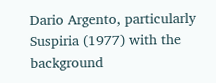Dario Argento, particularly Suspiria (1977) with the background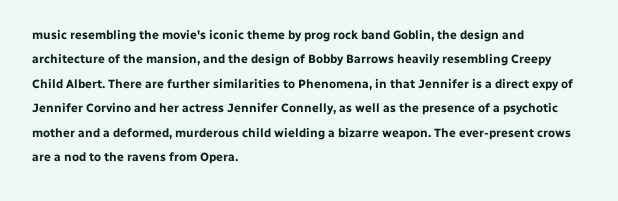music resembling the movie's iconic theme by prog rock band Goblin, the design and architecture of the mansion, and the design of Bobby Barrows heavily resembling Creepy Child Albert. There are further similarities to Phenomena, in that Jennifer is a direct expy of Jennifer Corvino and her actress Jennifer Connelly, as well as the presence of a psychotic mother and a deformed, murderous child wielding a bizarre weapon. The ever-present crows are a nod to the ravens from Opera.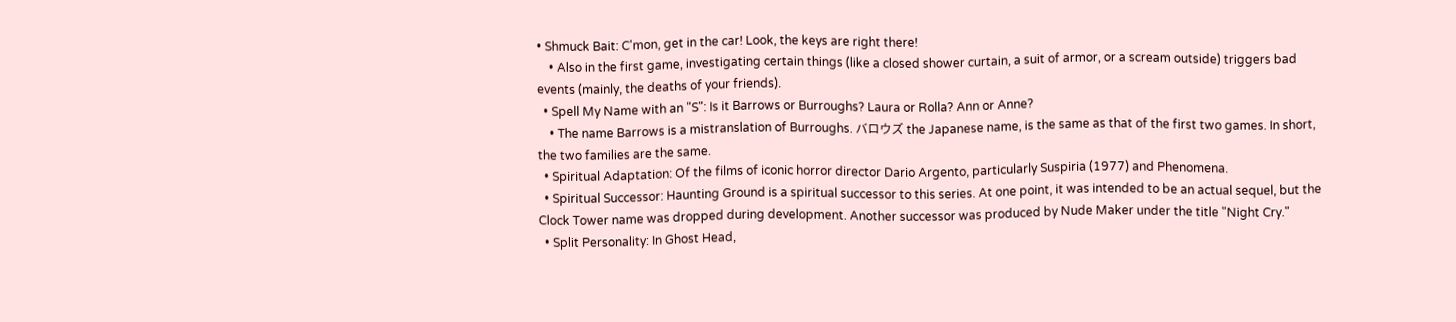• Shmuck Bait: C'mon, get in the car! Look, the keys are right there!
    • Also in the first game, investigating certain things (like a closed shower curtain, a suit of armor, or a scream outside) triggers bad events (mainly, the deaths of your friends).
  • Spell My Name with an "S": Is it Barrows or Burroughs? Laura or Rolla? Ann or Anne?
    • The name Barrows is a mistranslation of Burroughs. バロウズ the Japanese name, is the same as that of the first two games. In short, the two families are the same.
  • Spiritual Adaptation: Of the films of iconic horror director Dario Argento, particularly Suspiria (1977) and Phenomena.
  • Spiritual Successor: Haunting Ground is a spiritual successor to this series. At one point, it was intended to be an actual sequel, but the Clock Tower name was dropped during development. Another successor was produced by Nude Maker under the title "Night Cry."
  • Split Personality: In Ghost Head,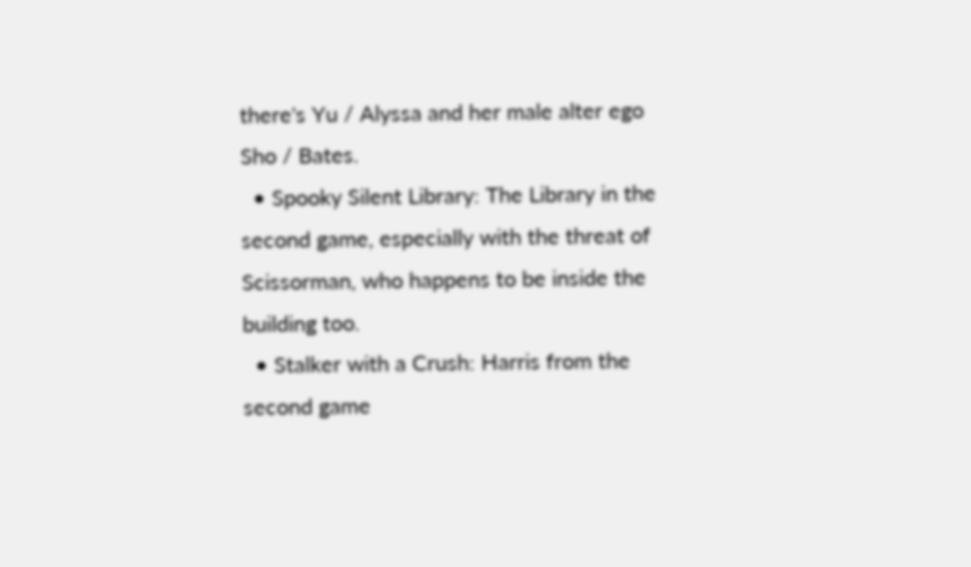there's Yu / Alyssa and her male alter ego Sho / Bates.
  • Spooky Silent Library: The Library in the second game, especially with the threat of Scissorman, who happens to be inside the building too.
  • Stalker with a Crush: Harris from the second game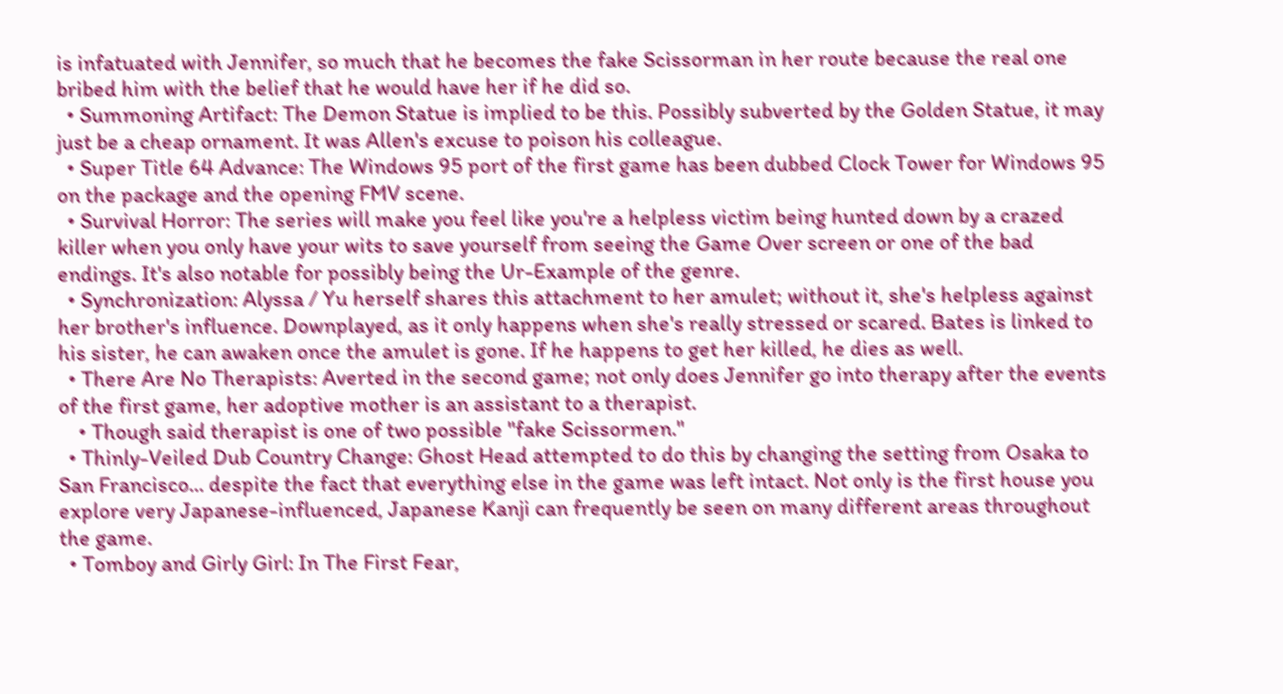is infatuated with Jennifer, so much that he becomes the fake Scissorman in her route because the real one bribed him with the belief that he would have her if he did so.
  • Summoning Artifact: The Demon Statue is implied to be this. Possibly subverted by the Golden Statue, it may just be a cheap ornament. It was Allen's excuse to poison his colleague.
  • Super Title 64 Advance: The Windows 95 port of the first game has been dubbed Clock Tower for Windows 95 on the package and the opening FMV scene.
  • Survival Horror: The series will make you feel like you're a helpless victim being hunted down by a crazed killer when you only have your wits to save yourself from seeing the Game Over screen or one of the bad endings. It's also notable for possibly being the Ur-Example of the genre.
  • Synchronization: Alyssa / Yu herself shares this attachment to her amulet; without it, she's helpless against her brother's influence. Downplayed, as it only happens when she's really stressed or scared. Bates is linked to his sister, he can awaken once the amulet is gone. If he happens to get her killed, he dies as well.
  • There Are No Therapists: Averted in the second game; not only does Jennifer go into therapy after the events of the first game, her adoptive mother is an assistant to a therapist.
    • Though said therapist is one of two possible "fake Scissormen."
  • Thinly-Veiled Dub Country Change: Ghost Head attempted to do this by changing the setting from Osaka to San Francisco... despite the fact that everything else in the game was left intact. Not only is the first house you explore very Japanese-influenced, Japanese Kanji can frequently be seen on many different areas throughout the game.
  • Tomboy and Girly Girl: In The First Fear,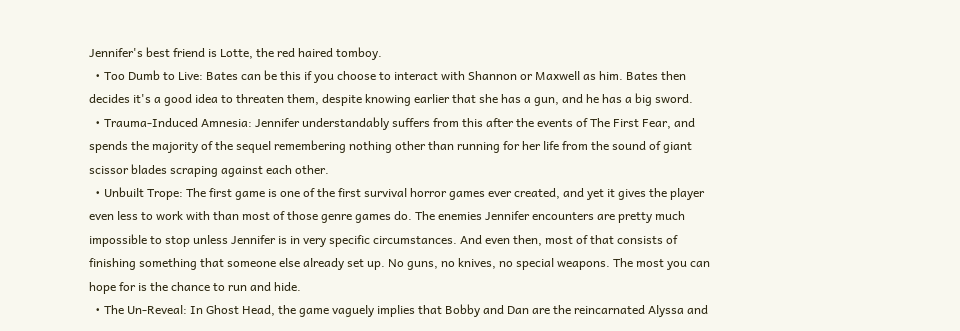Jennifer's best friend is Lotte, the red haired tomboy.
  • Too Dumb to Live: Bates can be this if you choose to interact with Shannon or Maxwell as him. Bates then decides it's a good idea to threaten them, despite knowing earlier that she has a gun, and he has a big sword.
  • Trauma-Induced Amnesia: Jennifer understandably suffers from this after the events of The First Fear, and spends the majority of the sequel remembering nothing other than running for her life from the sound of giant scissor blades scraping against each other.
  • Unbuilt Trope: The first game is one of the first survival horror games ever created, and yet it gives the player even less to work with than most of those genre games do. The enemies Jennifer encounters are pretty much impossible to stop unless Jennifer is in very specific circumstances. And even then, most of that consists of finishing something that someone else already set up. No guns, no knives, no special weapons. The most you can hope for is the chance to run and hide.
  • The Un-Reveal: In Ghost Head, the game vaguely implies that Bobby and Dan are the reincarnated Alyssa and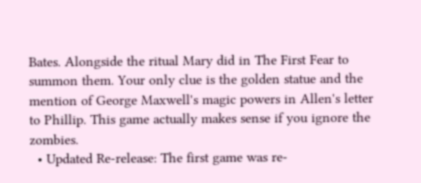Bates. Alongside the ritual Mary did in The First Fear to summon them. Your only clue is the golden statue and the mention of George Maxwell's magic powers in Allen's letter to Phillip. This game actually makes sense if you ignore the zombies.
  • Updated Re-release: The first game was re-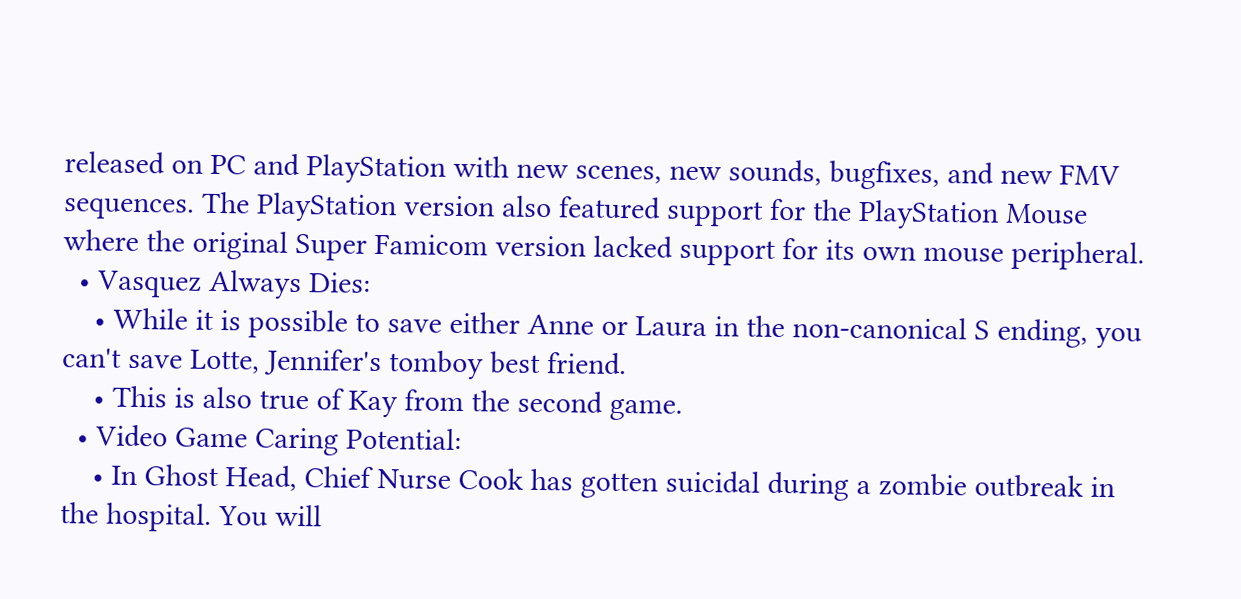released on PC and PlayStation with new scenes, new sounds, bugfixes, and new FMV sequences. The PlayStation version also featured support for the PlayStation Mouse where the original Super Famicom version lacked support for its own mouse peripheral.
  • Vasquez Always Dies:
    • While it is possible to save either Anne or Laura in the non-canonical S ending, you can't save Lotte, Jennifer's tomboy best friend.
    • This is also true of Kay from the second game.
  • Video Game Caring Potential:
    • In Ghost Head, Chief Nurse Cook has gotten suicidal during a zombie outbreak in the hospital. You will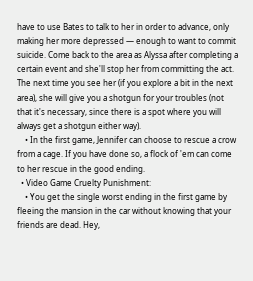have to use Bates to talk to her in order to advance, only making her more depressed — enough to want to commit suicide. Come back to the area as Alyssa after completing a certain event and she'll stop her from committing the act. The next time you see her (if you explore a bit in the next area), she will give you a shotgun for your troubles (not that it's necessary, since there is a spot where you will always get a shotgun either way).
    • In the first game, Jennifer can choose to rescue a crow from a cage. If you have done so, a flock of 'em can come to her rescue in the good ending.
  • Video Game Cruelty Punishment:
    • You get the single worst ending in the first game by fleeing the mansion in the car without knowing that your friends are dead. Hey,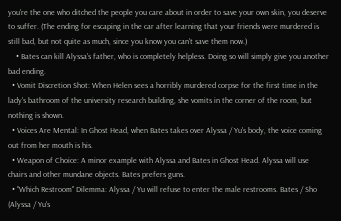you're the one who ditched the people you care about in order to save your own skin, you deserve to suffer. (The ending for escaping in the car after learning that your friends were murdered is still bad, but not quite as much, since you know you can't save them now.)
    • Bates can kill Alyssa's father, who is completely helpless. Doing so will simply give you another bad ending.
  • Vomit Discretion Shot: When Helen sees a horribly murdered corpse for the first time in the lady's bathroom of the university research building, she vomits in the corner of the room, but nothing is shown.
  • Voices Are Mental: In Ghost Head, when Bates takes over Alyssa / Yu's body, the voice coming out from her mouth is his.
  • Weapon of Choice: A minor example with Alyssa and Bates in Ghost Head. Alyssa will use chairs and other mundane objects. Bates prefers guns.
  • "Which Restroom" Dilemma: Alyssa / Yu will refuse to enter the male restrooms. Bates / Sho (Alyssa / Yu's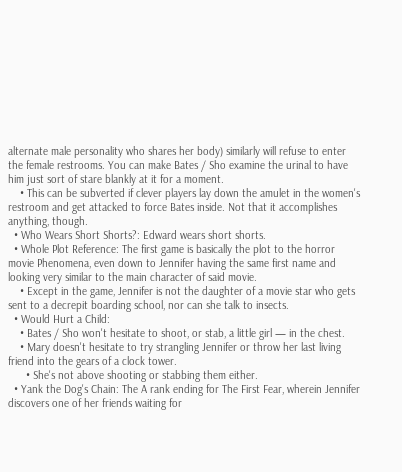alternate male personality who shares her body) similarly will refuse to enter the female restrooms. You can make Bates / Sho examine the urinal to have him just sort of stare blankly at it for a moment.
    • This can be subverted if clever players lay down the amulet in the women's restroom and get attacked to force Bates inside. Not that it accomplishes anything, though.
  • Who Wears Short Shorts?: Edward wears short shorts.
  • Whole Plot Reference: The first game is basically the plot to the horror movie Phenomena, even down to Jennifer having the same first name and looking very similar to the main character of said movie.
    • Except in the game, Jennifer is not the daughter of a movie star who gets sent to a decrepit boarding school, nor can she talk to insects.
  • Would Hurt a Child:
    • Bates / Sho won't hesitate to shoot, or stab, a little girl — in the chest.
    • Mary doesn't hesitate to try strangling Jennifer or throw her last living friend into the gears of a clock tower.
      • She's not above shooting or stabbing them either.
  • Yank the Dog's Chain: The A rank ending for The First Fear, wherein Jennifer discovers one of her friends waiting for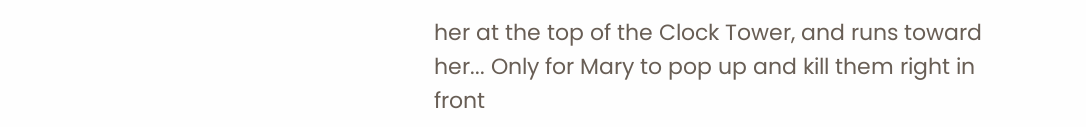her at the top of the Clock Tower, and runs toward her... Only for Mary to pop up and kill them right in front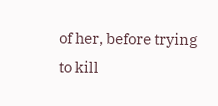of her, before trying to kill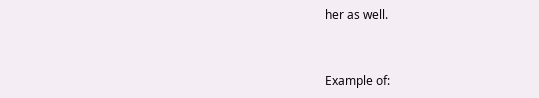her as well.


Example of: